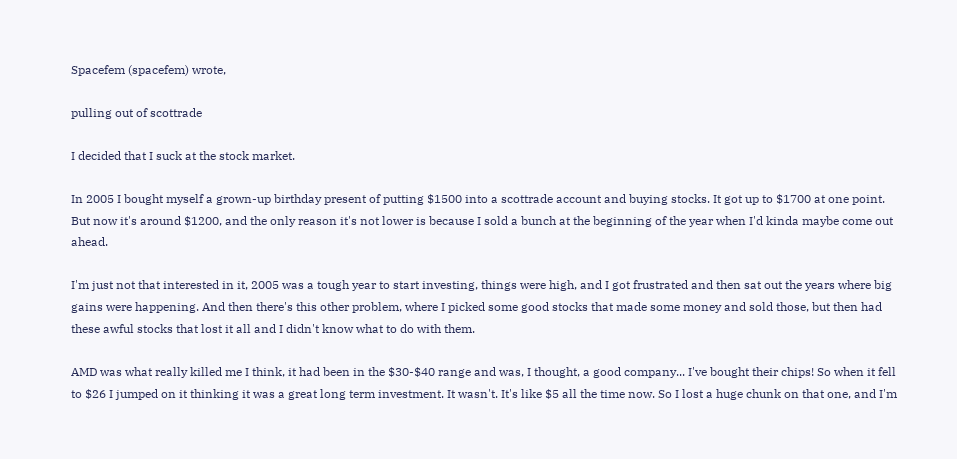Spacefem (spacefem) wrote,

pulling out of scottrade

I decided that I suck at the stock market.

In 2005 I bought myself a grown-up birthday present of putting $1500 into a scottrade account and buying stocks. It got up to $1700 at one point. But now it's around $1200, and the only reason it's not lower is because I sold a bunch at the beginning of the year when I'd kinda maybe come out ahead.

I'm just not that interested in it, 2005 was a tough year to start investing, things were high, and I got frustrated and then sat out the years where big gains were happening. And then there's this other problem, where I picked some good stocks that made some money and sold those, but then had these awful stocks that lost it all and I didn't know what to do with them.

AMD was what really killed me I think, it had been in the $30-$40 range and was, I thought, a good company... I've bought their chips! So when it fell to $26 I jumped on it thinking it was a great long term investment. It wasn't. It's like $5 all the time now. So I lost a huge chunk on that one, and I'm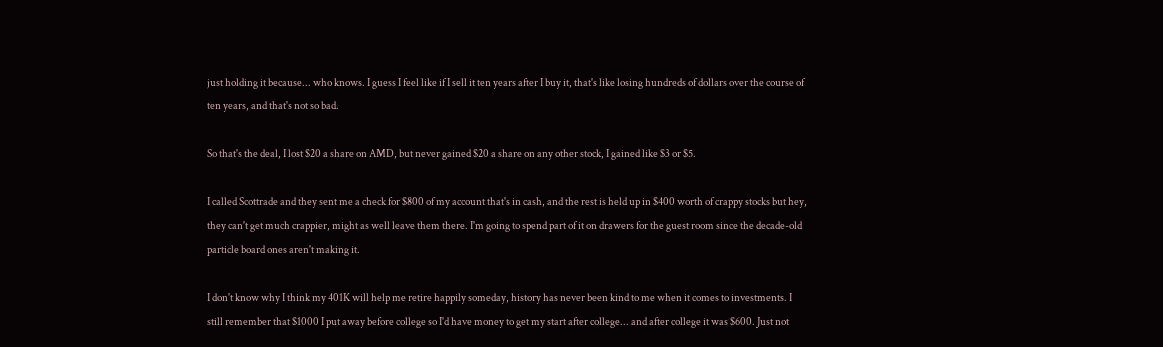just holding it because... who knows. I guess I feel like if I sell it ten years after I buy it, that's like losing hundreds of dollars over the course of ten years, and that's not so bad.

So that's the deal, I lost $20 a share on AMD, but never gained $20 a share on any other stock, I gained like $3 or $5.

I called Scottrade and they sent me a check for $800 of my account that's in cash, and the rest is held up in $400 worth of crappy stocks but hey, they can't get much crappier, might as well leave them there. I'm going to spend part of it on drawers for the guest room since the decade-old particle board ones aren't making it.

I don't know why I think my 401K will help me retire happily someday, history has never been kind to me when it comes to investments. I still remember that $1000 I put away before college so I'd have money to get my start after college... and after college it was $600. Just not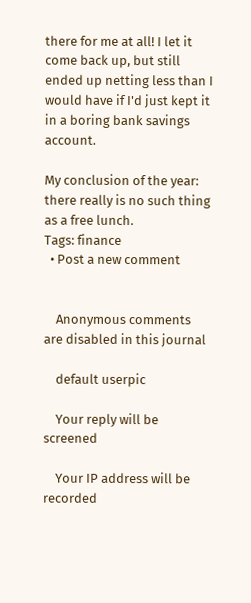there for me at all! I let it come back up, but still ended up netting less than I would have if I'd just kept it in a boring bank savings account.

My conclusion of the year: there really is no such thing as a free lunch.
Tags: finance
  • Post a new comment


    Anonymous comments are disabled in this journal

    default userpic

    Your reply will be screened

    Your IP address will be recorded